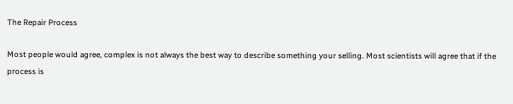The Repair Process

Most people would agree, complex is not always the best way to describe something your selling. Most scientists will agree that if the process is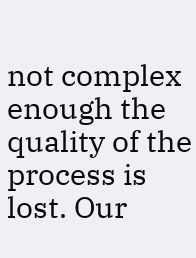not complex enough the quality of the process is lost. Our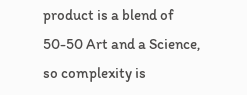product is a blend of 50-50 Art and a Science, so complexity is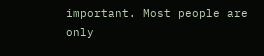important. Most people are only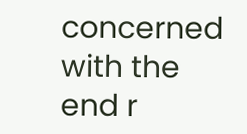concerned with the end r